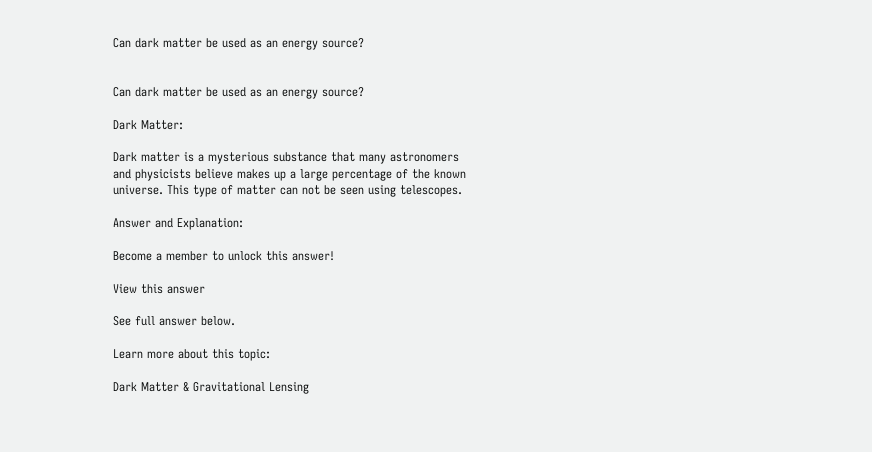Can dark matter be used as an energy source?


Can dark matter be used as an energy source?

Dark Matter:

Dark matter is a mysterious substance that many astronomers and physicists believe makes up a large percentage of the known universe. This type of matter can not be seen using telescopes.

Answer and Explanation:

Become a member to unlock this answer!

View this answer

See full answer below.

Learn more about this topic:

Dark Matter & Gravitational Lensing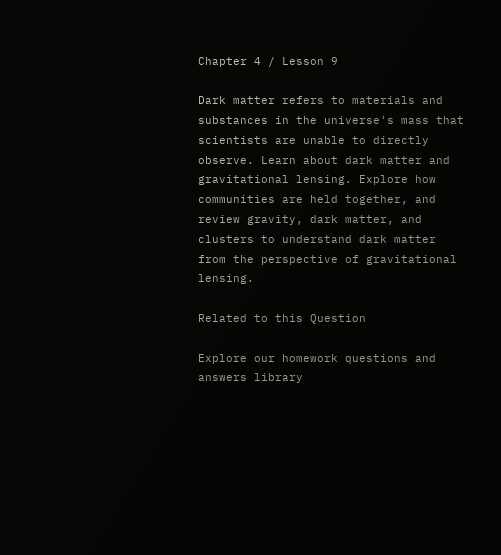Chapter 4 / Lesson 9

Dark matter refers to materials and substances in the universe's mass that scientists are unable to directly observe. Learn about dark matter and gravitational lensing. Explore how communities are held together, and review gravity, dark matter, and clusters to understand dark matter from the perspective of gravitational lensing.

Related to this Question

Explore our homework questions and answers library